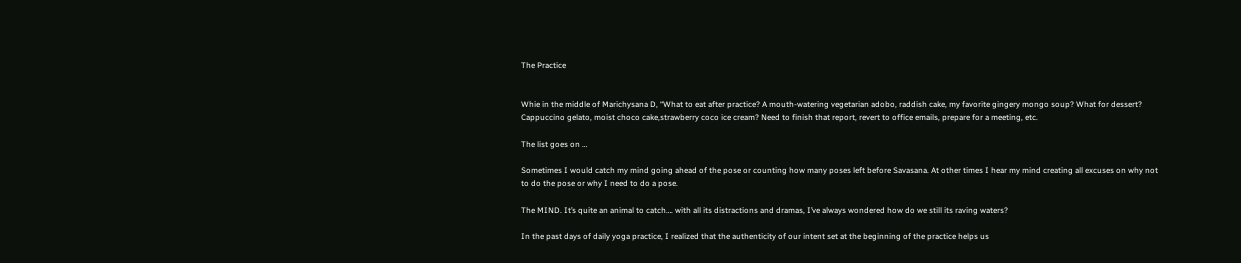The Practice


Whie in the middle of Marichysana D, “What to eat after practice? A mouth-watering vegetarian adobo, raddish cake, my favorite gingery mongo soup? What for dessert? Cappuccino gelato, moist choco cake,strawberry coco ice cream? Need to finish that report, revert to office emails, prepare for a meeting, etc.

The list goes on …

Sometimes I would catch my mind going ahead of the pose or counting how many poses left before Savasana. At other times I hear my mind creating all excuses on why not to do the pose or why I need to do a pose.

The MIND. It’s quite an animal to catch…. with all its distractions and dramas, I’ve always wondered how do we still its raving waters?

In the past days of daily yoga practice, I realized that the authenticity of our intent set at the beginning of the practice helps us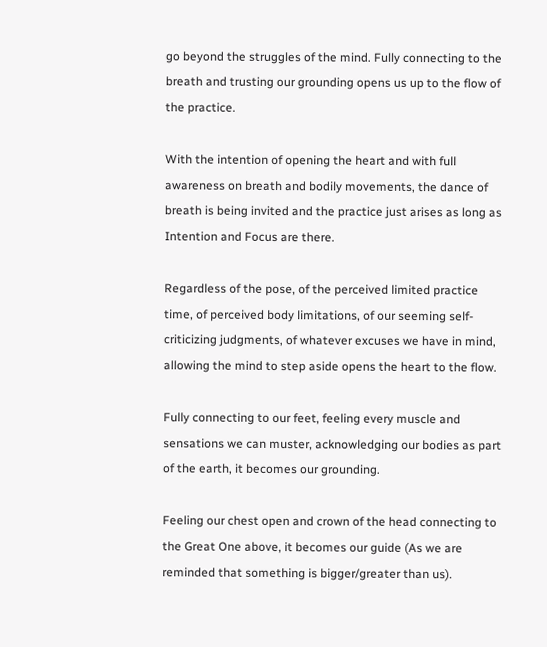go beyond the struggles of the mind. Fully connecting to the breath and trusting our grounding opens us up to the flow of the practice.

With the intention of opening the heart and with full awareness on breath and bodily movements, the dance of breath is being invited and the practice just arises as long as Intention and Focus are there.

Regardless of the pose, of the perceived limited practice time, of perceived body limitations, of our seeming self-criticizing judgments, of whatever excuses we have in mind, allowing the mind to step aside opens the heart to the flow.

Fully connecting to our feet, feeling every muscle and sensations we can muster, acknowledging our bodies as part of the earth, it becomes our grounding.

Feeling our chest open and crown of the head connecting to the Great One above, it becomes our guide (As we are reminded that something is bigger/greater than us).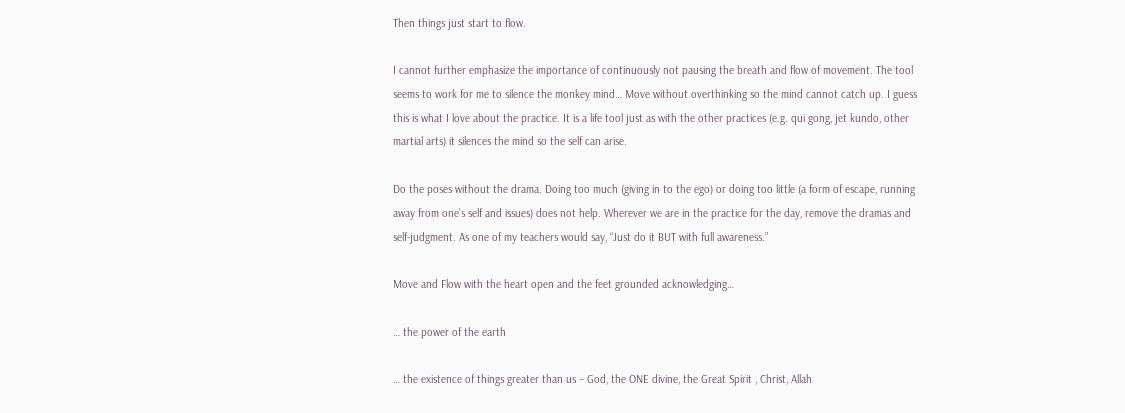Then things just start to flow.

I cannot further emphasize the importance of continuously not pausing the breath and flow of movement. The tool seems to work for me to silence the monkey mind… Move without overthinking so the mind cannot catch up. I guess this is what I love about the practice. It is a life tool just as with the other practices (e.g. qui gong, jet kundo, other martial arts) it silences the mind so the self can arise.

Do the poses without the drama. Doing too much (giving in to the ego) or doing too little (a form of escape, running away from one’s self and issues) does not help. Wherever we are in the practice for the day, remove the dramas and self-judgment. As one of my teachers would say, “Just do it BUT with full awareness.”

Move and Flow with the heart open and the feet grounded acknowledging…

… the power of the earth

… the existence of things greater than us – God, the ONE divine, the Great Spirit , Christ, Allah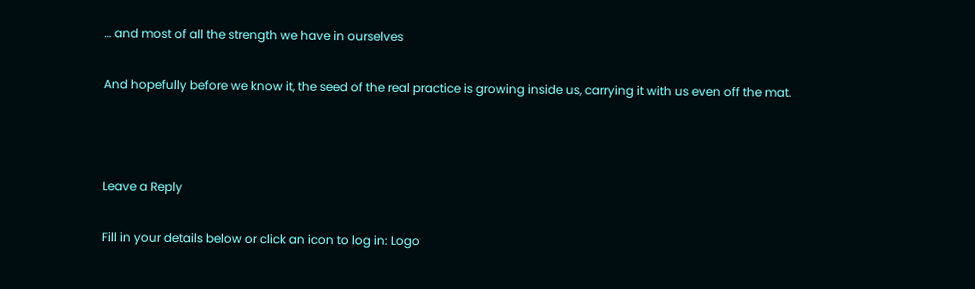… and most of all the strength we have in ourselves

And hopefully before we know it, the seed of the real practice is growing inside us, carrying it with us even off the mat.



Leave a Reply

Fill in your details below or click an icon to log in: Logo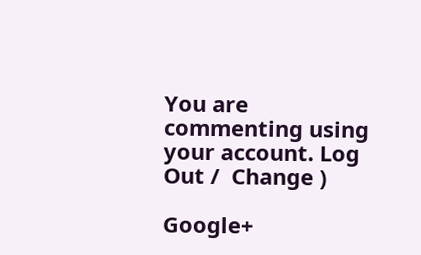You are commenting using your account. Log Out /  Change )

Google+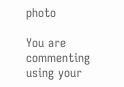photo

You are commenting using your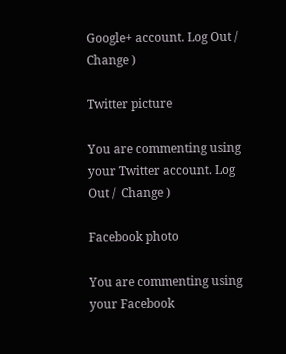Google+ account. Log Out /  Change )

Twitter picture

You are commenting using your Twitter account. Log Out /  Change )

Facebook photo

You are commenting using your Facebook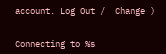account. Log Out /  Change )


Connecting to %s